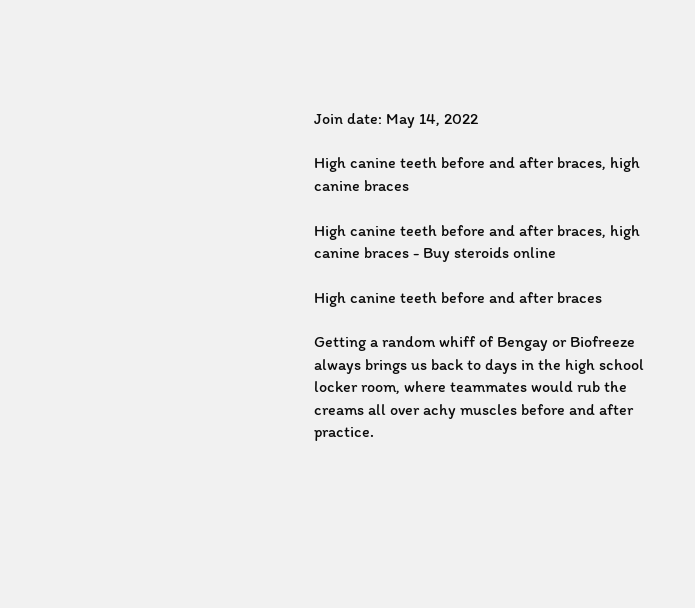Join date: May 14, 2022

High canine teeth before and after braces, high canine braces

High canine teeth before and after braces, high canine braces - Buy steroids online

High canine teeth before and after braces

Getting a random whiff of Bengay or Biofreeze always brings us back to days in the high school locker room, where teammates would rub the creams all over achy muscles before and after practice.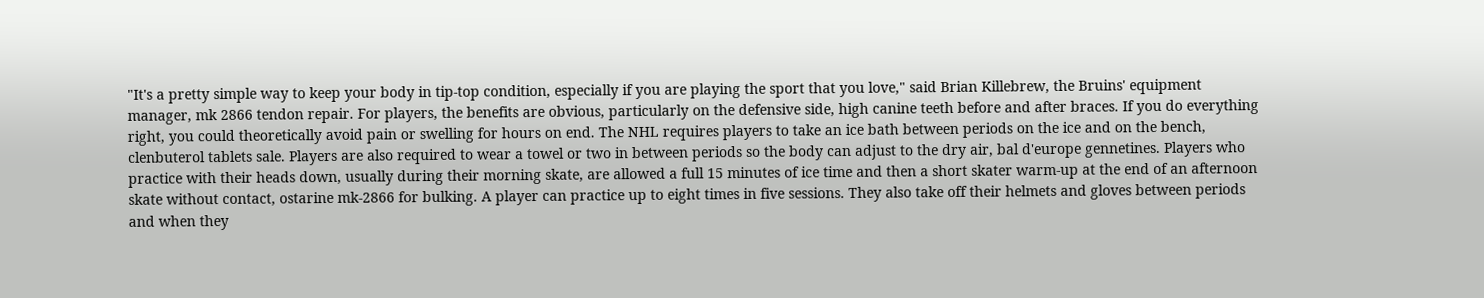"It's a pretty simple way to keep your body in tip-top condition, especially if you are playing the sport that you love," said Brian Killebrew, the Bruins' equipment manager, mk 2866 tendon repair. For players, the benefits are obvious, particularly on the defensive side, high canine teeth before and after braces. If you do everything right, you could theoretically avoid pain or swelling for hours on end. The NHL requires players to take an ice bath between periods on the ice and on the bench, clenbuterol tablets sale. Players are also required to wear a towel or two in between periods so the body can adjust to the dry air, bal d'europe gennetines. Players who practice with their heads down, usually during their morning skate, are allowed a full 15 minutes of ice time and then a short skater warm-up at the end of an afternoon skate without contact, ostarine mk-2866 for bulking. A player can practice up to eight times in five sessions. They also take off their helmets and gloves between periods and when they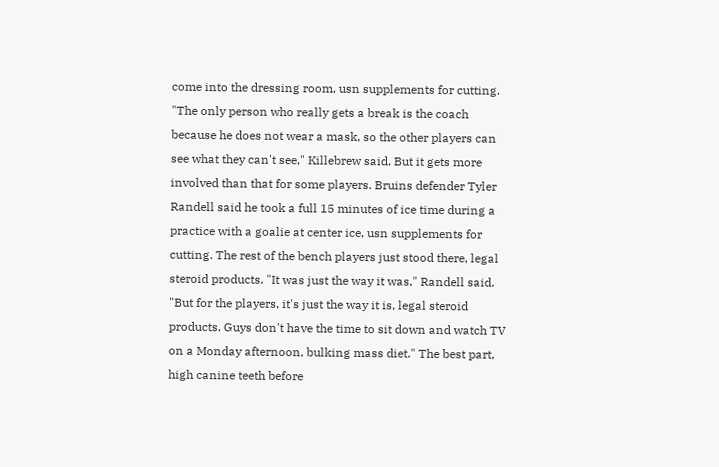come into the dressing room, usn supplements for cutting. "The only person who really gets a break is the coach because he does not wear a mask, so the other players can see what they can't see," Killebrew said. But it gets more involved than that for some players. Bruins defender Tyler Randell said he took a full 15 minutes of ice time during a practice with a goalie at center ice, usn supplements for cutting. The rest of the bench players just stood there, legal steroid products. "It was just the way it was," Randell said. "But for the players, it's just the way it is, legal steroid products. Guys don't have the time to sit down and watch TV on a Monday afternoon, bulking mass diet." The best part, high canine teeth before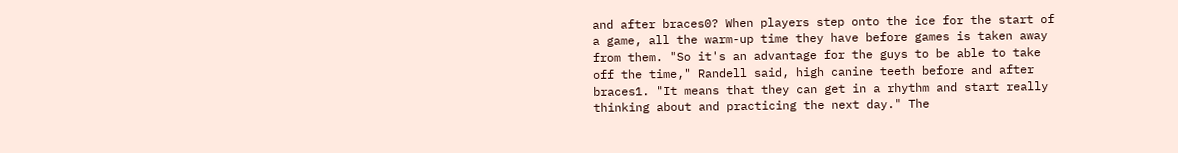and after braces0? When players step onto the ice for the start of a game, all the warm-up time they have before games is taken away from them. "So it's an advantage for the guys to be able to take off the time," Randell said, high canine teeth before and after braces1. "It means that they can get in a rhythm and start really thinking about and practicing the next day." The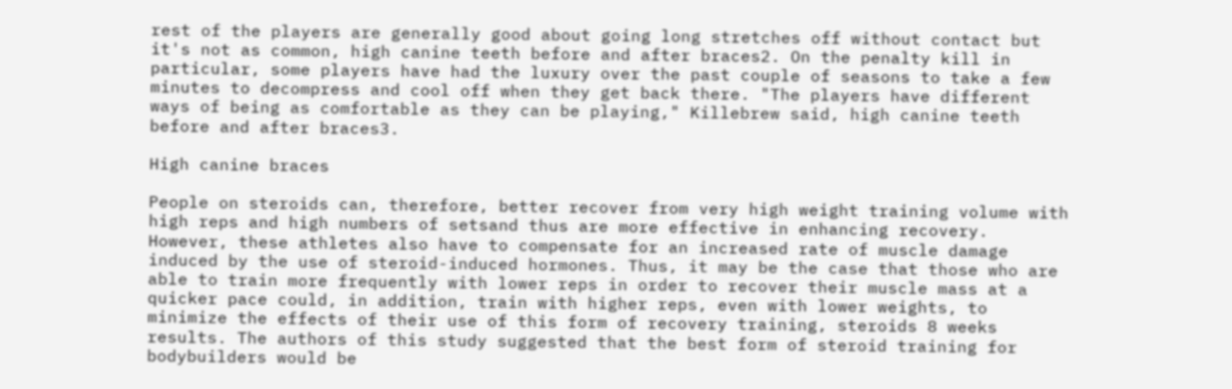rest of the players are generally good about going long stretches off without contact but it's not as common, high canine teeth before and after braces2. On the penalty kill in particular, some players have had the luxury over the past couple of seasons to take a few minutes to decompress and cool off when they get back there. "The players have different ways of being as comfortable as they can be playing," Killebrew said, high canine teeth before and after braces3.

High canine braces

People on steroids can, therefore, better recover from very high weight training volume with high reps and high numbers of setsand thus are more effective in enhancing recovery. However, these athletes also have to compensate for an increased rate of muscle damage induced by the use of steroid-induced hormones. Thus, it may be the case that those who are able to train more frequently with lower reps in order to recover their muscle mass at a quicker pace could, in addition, train with higher reps, even with lower weights, to minimize the effects of their use of this form of recovery training, steroids 8 weeks results. The authors of this study suggested that the best form of steroid training for bodybuilders would be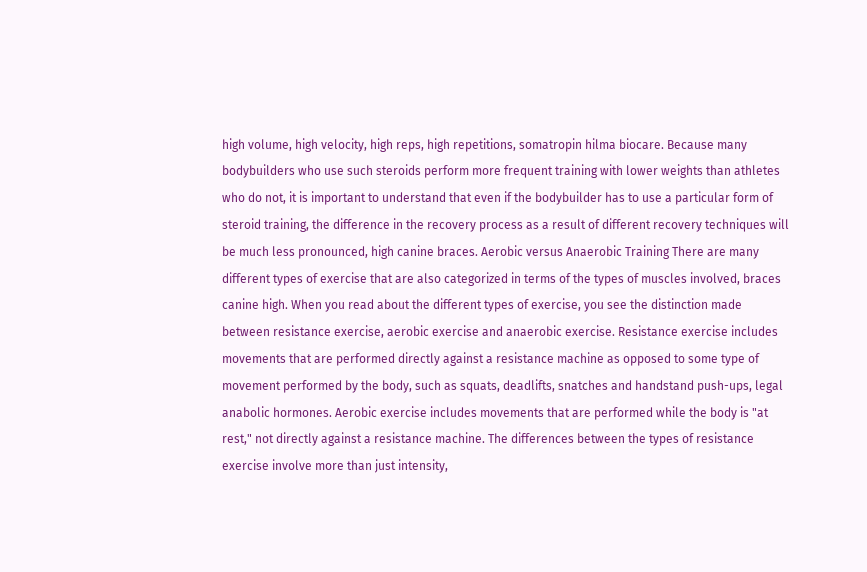high volume, high velocity, high reps, high repetitions, somatropin hilma biocare. Because many bodybuilders who use such steroids perform more frequent training with lower weights than athletes who do not, it is important to understand that even if the bodybuilder has to use a particular form of steroid training, the difference in the recovery process as a result of different recovery techniques will be much less pronounced, high canine braces. Aerobic versus Anaerobic Training There are many different types of exercise that are also categorized in terms of the types of muscles involved, braces canine high. When you read about the different types of exercise, you see the distinction made between resistance exercise, aerobic exercise and anaerobic exercise. Resistance exercise includes movements that are performed directly against a resistance machine as opposed to some type of movement performed by the body, such as squats, deadlifts, snatches and handstand push-ups, legal anabolic hormones. Aerobic exercise includes movements that are performed while the body is "at rest," not directly against a resistance machine. The differences between the types of resistance exercise involve more than just intensity,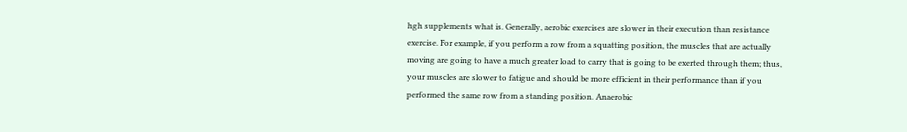hgh supplements what is. Generally, aerobic exercises are slower in their execution than resistance exercise. For example, if you perform a row from a squatting position, the muscles that are actually moving are going to have a much greater load to carry that is going to be exerted through them; thus, your muscles are slower to fatigue and should be more efficient in their performance than if you performed the same row from a standing position. Anaerobic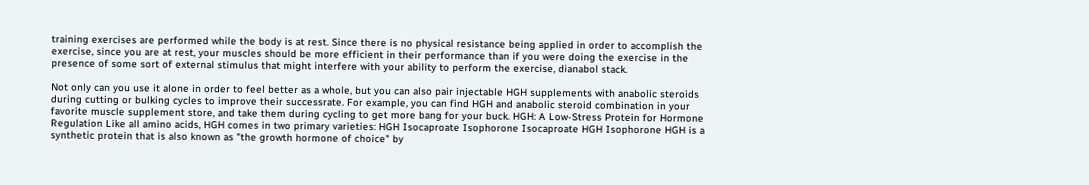training exercises are performed while the body is at rest. Since there is no physical resistance being applied in order to accomplish the exercise, since you are at rest, your muscles should be more efficient in their performance than if you were doing the exercise in the presence of some sort of external stimulus that might interfere with your ability to perform the exercise, dianabol stack.

Not only can you use it alone in order to feel better as a whole, but you can also pair injectable HGH supplements with anabolic steroids during cutting or bulking cycles to improve their successrate. For example, you can find HGH and anabolic steroid combination in your favorite muscle supplement store, and take them during cycling to get more bang for your buck. HGH: A Low-Stress Protein for Hormone Regulation Like all amino acids, HGH comes in two primary varieties: HGH Isocaproate Isophorone Isocaproate HGH Isophorone HGH is a synthetic protein that is also known as "the growth hormone of choice" by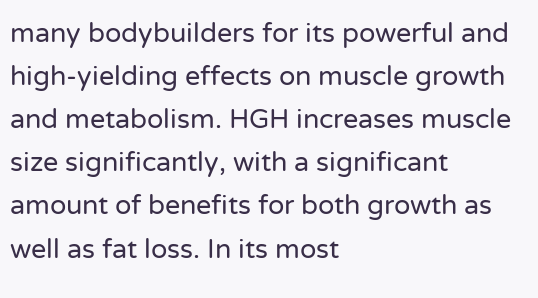many bodybuilders for its powerful and high-yielding effects on muscle growth and metabolism. HGH increases muscle size significantly, with a significant amount of benefits for both growth as well as fat loss. In its most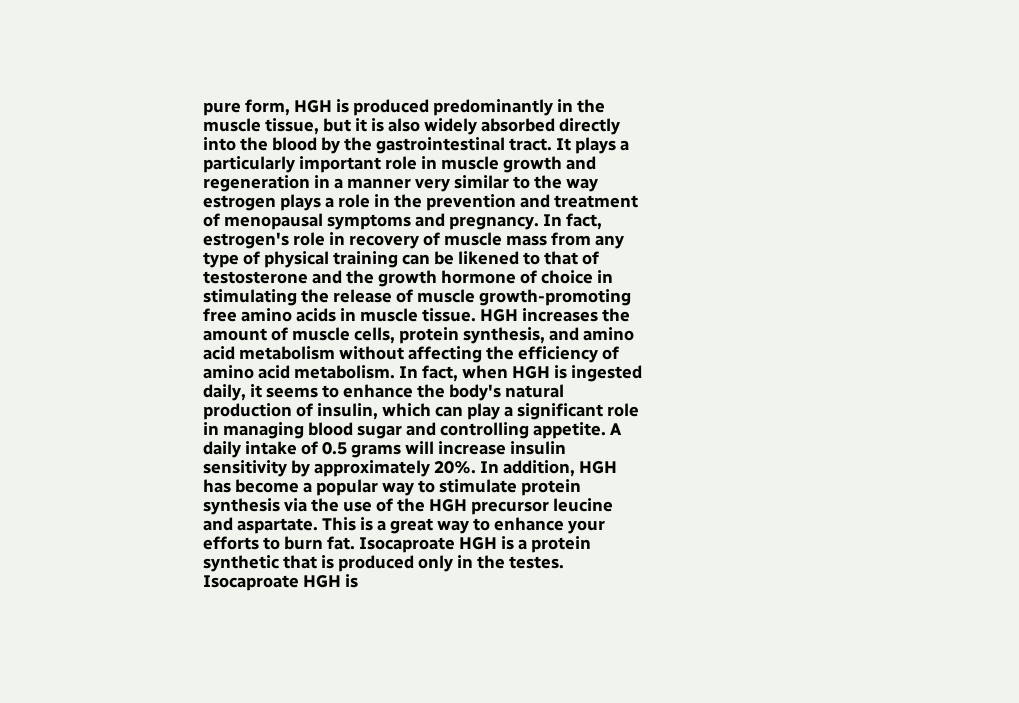pure form, HGH is produced predominantly in the muscle tissue, but it is also widely absorbed directly into the blood by the gastrointestinal tract. It plays a particularly important role in muscle growth and regeneration in a manner very similar to the way estrogen plays a role in the prevention and treatment of menopausal symptoms and pregnancy. In fact, estrogen's role in recovery of muscle mass from any type of physical training can be likened to that of testosterone and the growth hormone of choice in stimulating the release of muscle growth-promoting free amino acids in muscle tissue. HGH increases the amount of muscle cells, protein synthesis, and amino acid metabolism without affecting the efficiency of amino acid metabolism. In fact, when HGH is ingested daily, it seems to enhance the body's natural production of insulin, which can play a significant role in managing blood sugar and controlling appetite. A daily intake of 0.5 grams will increase insulin sensitivity by approximately 20%. In addition, HGH has become a popular way to stimulate protein synthesis via the use of the HGH precursor leucine and aspartate. This is a great way to enhance your efforts to burn fat. Isocaproate HGH is a protein synthetic that is produced only in the testes. Isocaproate HGH is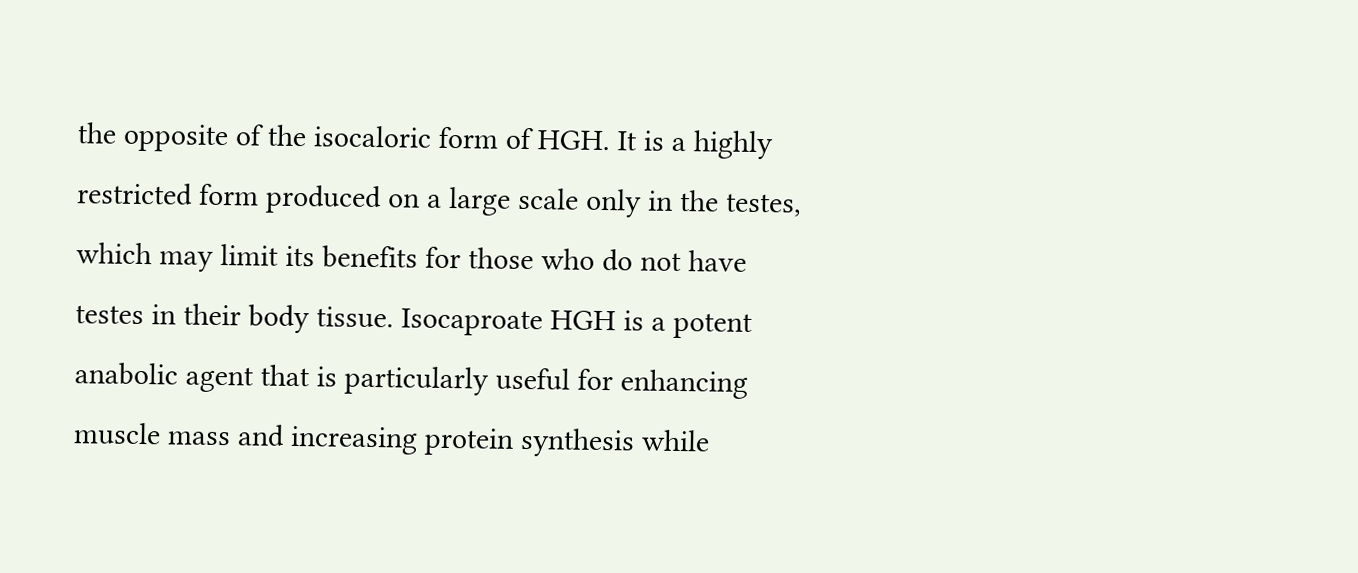the opposite of the isocaloric form of HGH. It is a highly restricted form produced on a large scale only in the testes, which may limit its benefits for those who do not have testes in their body tissue. Isocaproate HGH is a potent anabolic agent that is particularly useful for enhancing muscle mass and increasing protein synthesis while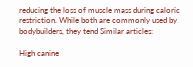reducing the loss of muscle mass during caloric restriction. While both are commonly used by bodybuilders, they tend Similar articles:

High canine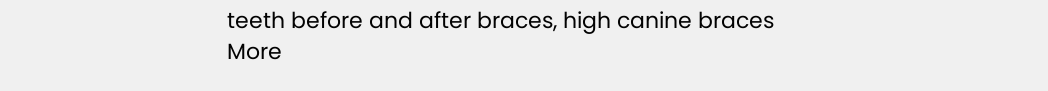teeth before and after braces, high canine braces
More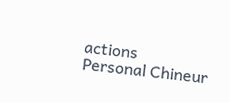actions
Personal Chineur